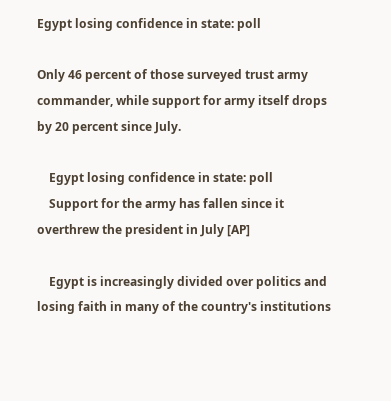Egypt losing confidence in state: poll

Only 46 percent of those surveyed trust army commander, while support for army itself drops by 20 percent since July.

    Egypt losing confidence in state: poll
    Support for the army has fallen since it overthrew the president in July [AP]

    Egypt is increasingly divided over politics and losing faith in many of the country's institutions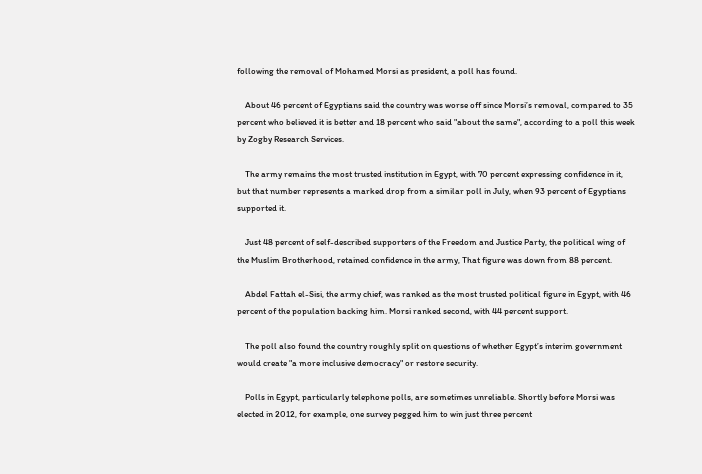following the removal of Mohamed Morsi as president, a poll has found.

    About 46 percent of Egyptians said the country was worse off since Morsi’s removal, compared to 35 percent who believed it is better and 18 percent who said "about the same", according to a poll this week by Zogby Research Services.

    The army remains the most trusted institution in Egypt, with 70 percent expressing confidence in it, but that number represents a marked drop from a similar poll in July, when 93 percent of Egyptians supported it.

    Just 48 percent of self-described supporters of the Freedom and Justice Party, the political wing of the Muslim Brotherhood, retained confidence in the army, That figure was down from 88 percent.

    Abdel Fattah el-Sisi, the army chief, was ranked as the most trusted political figure in Egypt, with 46 percent of the population backing him. Morsi ranked second, with 44 percent support.

    The poll also found the country roughly split on questions of whether Egypt’s interim government would create "a more inclusive democracy" or restore security.

    Polls in Egypt, particularly telephone polls, are sometimes unreliable. Shortly before Morsi was elected in 2012, for example, one survey pegged him to win just three percent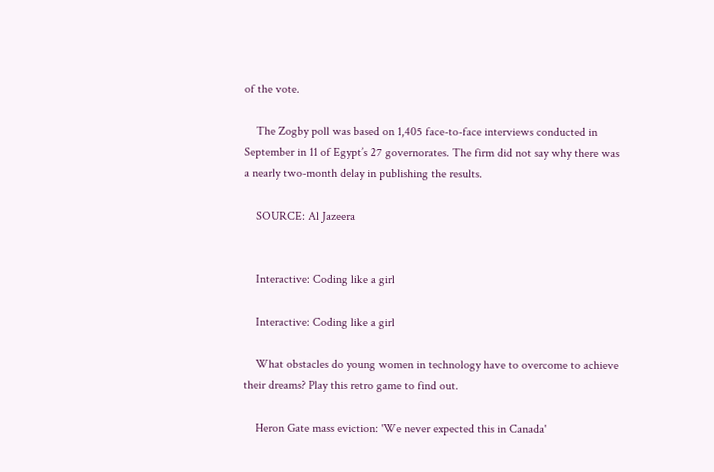of the vote.

    The Zogby poll was based on 1,405 face-to-face interviews conducted in September in 11 of Egypt’s 27 governorates. The firm did not say why there was a nearly two-month delay in publishing the results.

    SOURCE: Al Jazeera


    Interactive: Coding like a girl

    Interactive: Coding like a girl

    What obstacles do young women in technology have to overcome to achieve their dreams? Play this retro game to find out.

    Heron Gate mass eviction: 'We never expected this in Canada'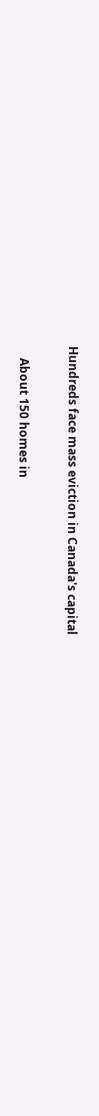Hundreds face mass eviction in Canada's capital

    About 150 homes in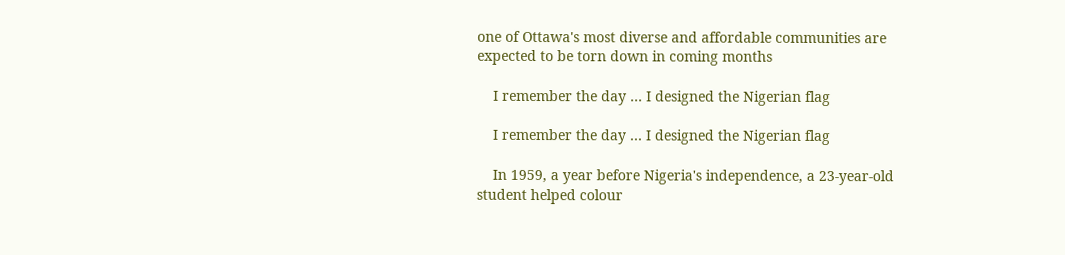one of Ottawa's most diverse and affordable communities are expected to be torn down in coming months

    I remember the day … I designed the Nigerian flag

    I remember the day … I designed the Nigerian flag

    In 1959, a year before Nigeria's independence, a 23-year-old student helped colour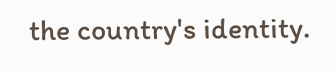the country's identity.